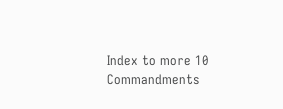Index to more 10 Commandments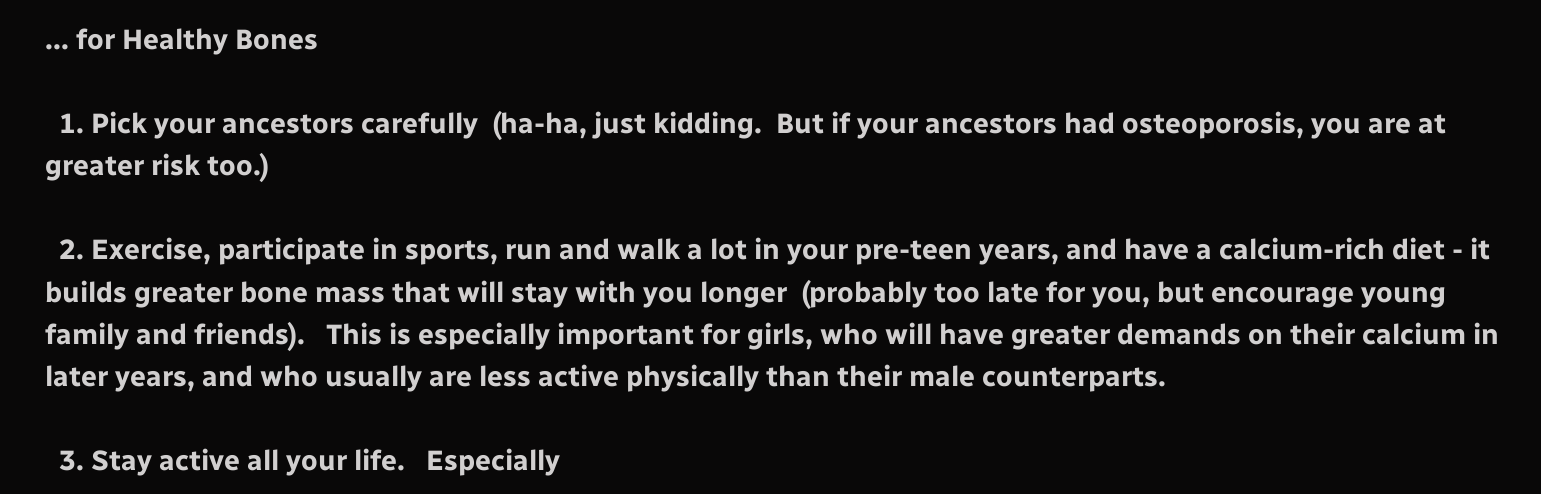... for Healthy Bones

  1. Pick your ancestors carefully  (ha-ha, just kidding.  But if your ancestors had osteoporosis, you are at greater risk too.)

  2. Exercise, participate in sports, run and walk a lot in your pre-teen years, and have a calcium-rich diet - it builds greater bone mass that will stay with you longer  (probably too late for you, but encourage young family and friends).   This is especially important for girls, who will have greater demands on their calcium in later years, and who usually are less active physically than their male counterparts.

  3. Stay active all your life.   Especially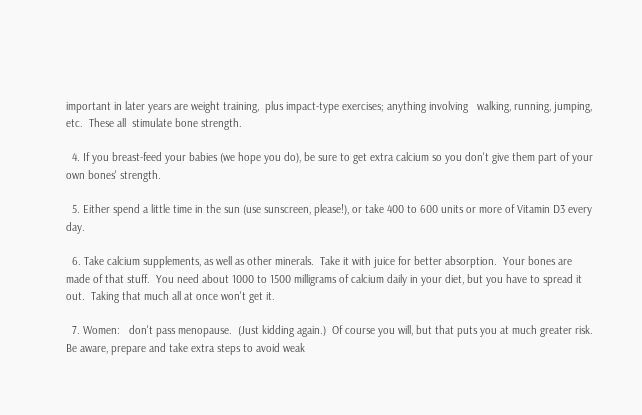important in later years are weight training,  plus impact-type exercises; anything involving   walking, running, jumping, etc.  These all  stimulate bone strength.

  4. If you breast-feed your babies (we hope you do), be sure to get extra calcium so you don't give them part of your own bones' strength.

  5. Either spend a little time in the sun (use sunscreen, please!), or take 400 to 600 units or more of Vitamin D3 every day.

  6. Take calcium supplements, as well as other minerals.  Take it with juice for better absorption.  Your bones are made of that stuff.  You need about 1000 to 1500 milligrams of calcium daily in your diet, but you have to spread it out.  Taking that much all at once won't get it.

  7. Women:   don't pass menopause.  (Just kidding again.)  Of course you will, but that puts you at much greater risk.  Be aware, prepare and take extra steps to avoid weak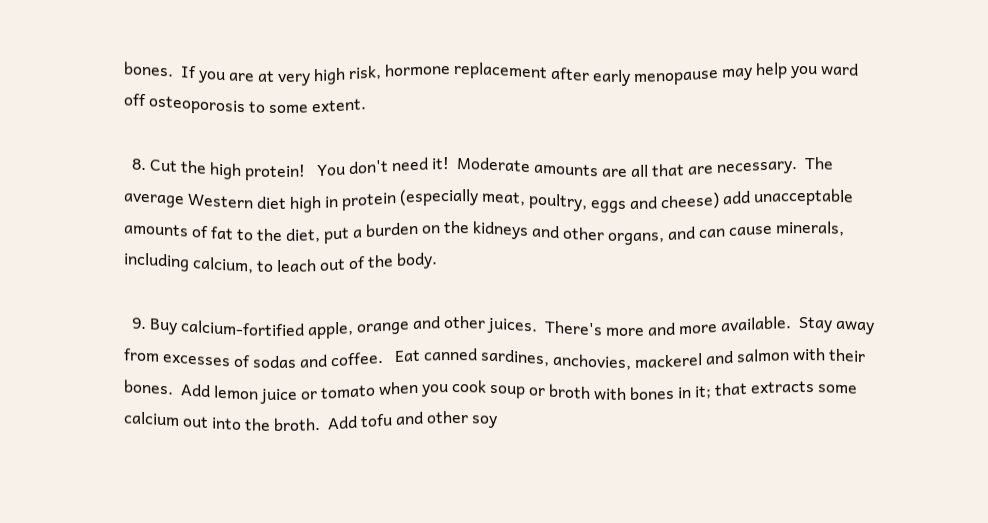bones.  If you are at very high risk, hormone replacement after early menopause may help you ward off osteoporosis to some extent.

  8. Cut the high protein!   You don't need it!  Moderate amounts are all that are necessary.  The average Western diet high in protein (especially meat, poultry, eggs and cheese) add unacceptable amounts of fat to the diet, put a burden on the kidneys and other organs, and can cause minerals, including calcium, to leach out of the body.

  9. Buy calcium-fortified apple, orange and other juices.  There's more and more available.  Stay away from excesses of sodas and coffee.   Eat canned sardines, anchovies, mackerel and salmon with their bones.  Add lemon juice or tomato when you cook soup or broth with bones in it; that extracts some calcium out into the broth.  Add tofu and other soy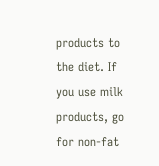products to the diet. If you use milk products, go for non-fat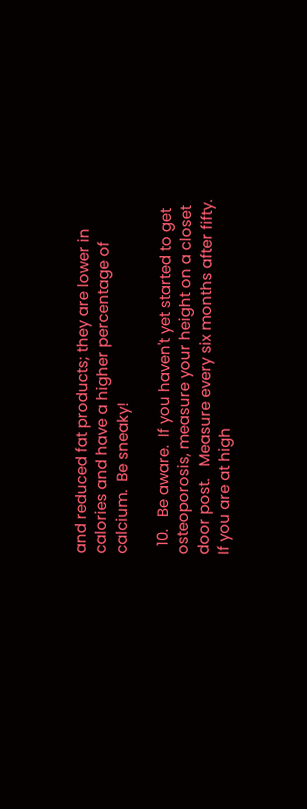and reduced fat products; they are lower in calories and have a higher percentage of calcium.  Be sneaky!

  10.   Be aware.  If you haven't yet started to get osteoporosis, measure your height on a closet door post.   Measure every six months after fifty.    If you are at high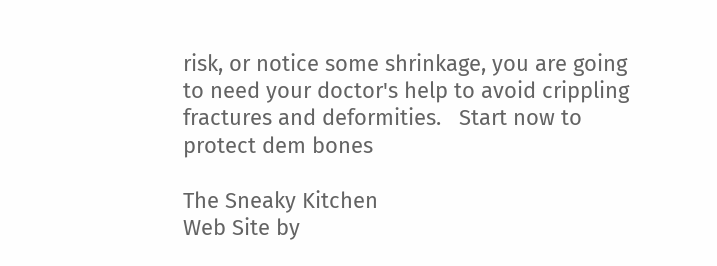risk, or notice some shrinkage, you are going to need your doctor's help to avoid crippling fractures and deformities.   Start now to protect dem bones

The Sneaky Kitchen
Web Site by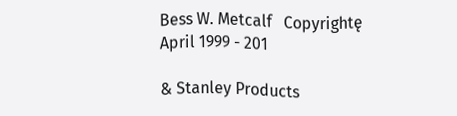Bess W. Metcalf   Copyrightę April 1999 - 201

& Stanley Products